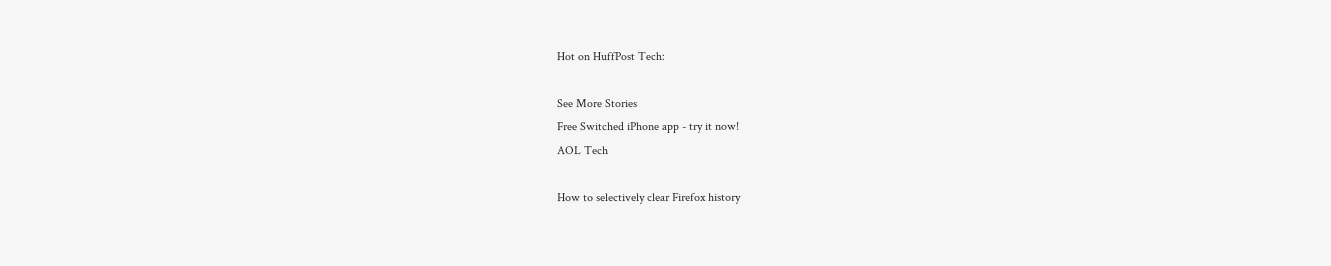Hot on HuffPost Tech:

See More Stories
Free Switched iPhone app - try it now!
AOL Tech

How to selectively clear Firefox history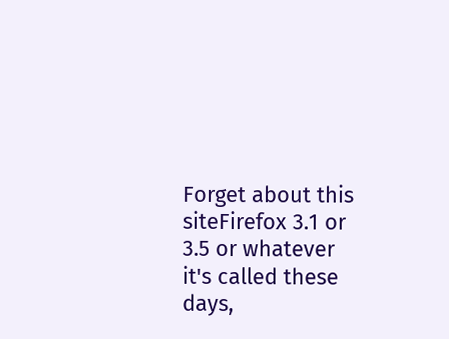Forget about this siteFirefox 3.1 or 3.5 or whatever it's called these days,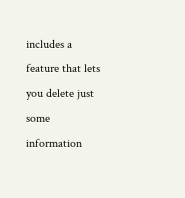includes a feature that lets you delete just some information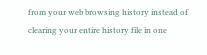from your web browsing history instead of clearing your entire history file in one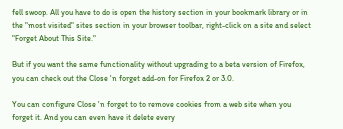fell swoop. All you have to do is open the history section in your bookmark library or in the "most visited" sites section in your browser toolbar, right-click on a site and select "Forget About This Site."

But if you want the same functionality without upgrading to a beta version of Firefox, you can check out the Close 'n forget add-on for Firefox 2 or 3.0.

You can configure Close 'n forget to to remove cookies from a web site when you forget it. And you can even have it delete every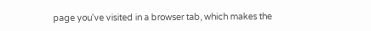page you've visited in a browser tab, which makes the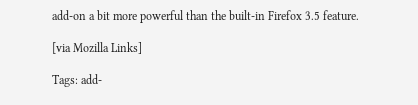add-on a bit more powerful than the built-in Firefox 3.5 feature.

[via Mozilla Links]

Tags: add-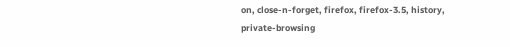on, close-n-forget, firefox, firefox-3.5, history, private-browsing